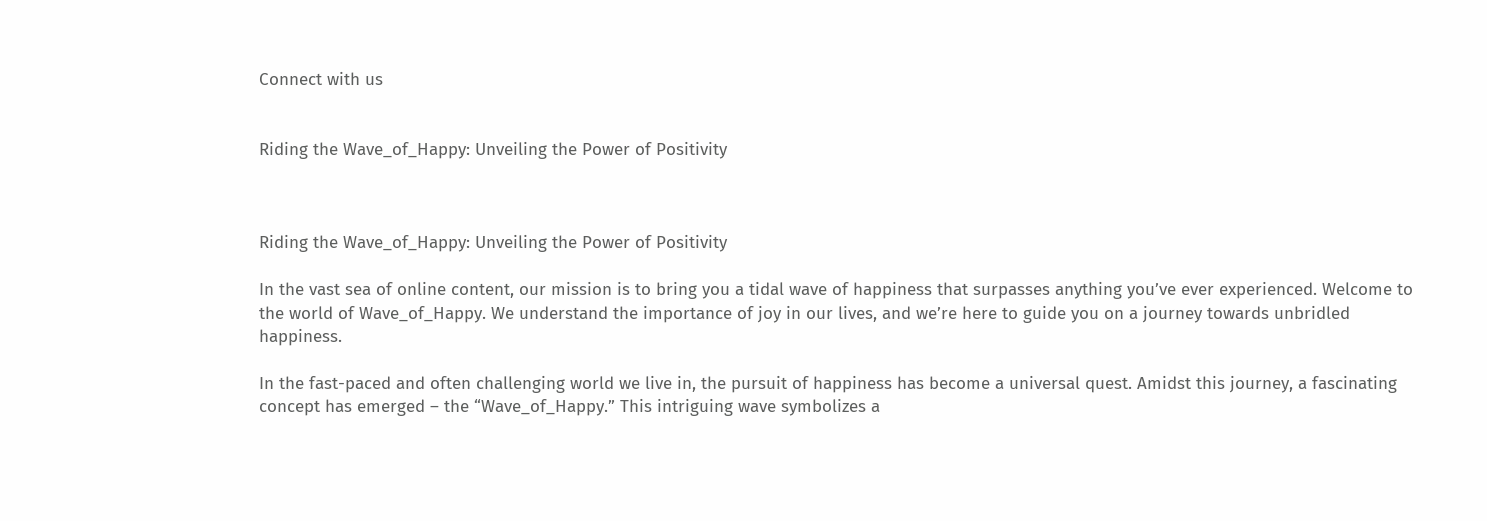Connect with us


Riding the Wave_of_Happy: Unveiling the Power of Positivity



Riding the Wave_of_Happy: Unveiling the Power of Positivity

In the vast sea of online content, our mission is to bring you a tidal wave of happiness that surpasses anything you’ve ever experienced. Welcome to the world of Wave_of_Happy. We understand the importance of joy in our lives, and we’re here to guide you on a journey towards unbridled happiness.

In the fast-paced and often challenging world we live in, the pursuit of happiness has become a universal quest. Amidst this journey, a fascinating concept has emerged – the “Wave_of_Happy.” This intriguing wave symbolizes a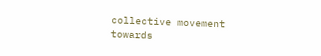collective movement towards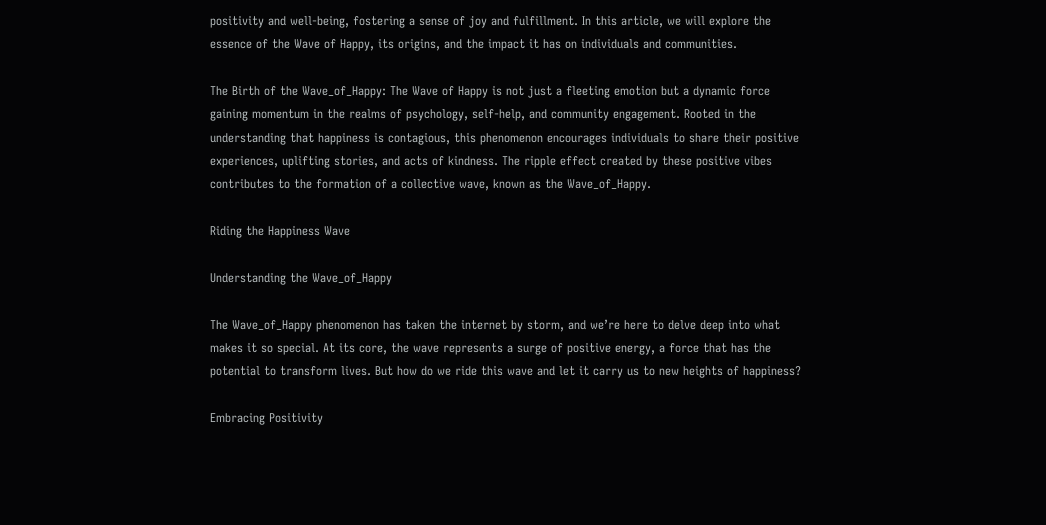positivity and well-being, fostering a sense of joy and fulfillment. In this article, we will explore the essence of the Wave of Happy, its origins, and the impact it has on individuals and communities.

The Birth of the Wave_of_Happy: The Wave of Happy is not just a fleeting emotion but a dynamic force gaining momentum in the realms of psychology, self-help, and community engagement. Rooted in the understanding that happiness is contagious, this phenomenon encourages individuals to share their positive experiences, uplifting stories, and acts of kindness. The ripple effect created by these positive vibes contributes to the formation of a collective wave, known as the Wave_of_Happy.

Riding the Happiness Wave

Understanding the Wave_of_Happy

The Wave_of_Happy phenomenon has taken the internet by storm, and we’re here to delve deep into what makes it so special. At its core, the wave represents a surge of positive energy, a force that has the potential to transform lives. But how do we ride this wave and let it carry us to new heights of happiness?

Embracing Positivity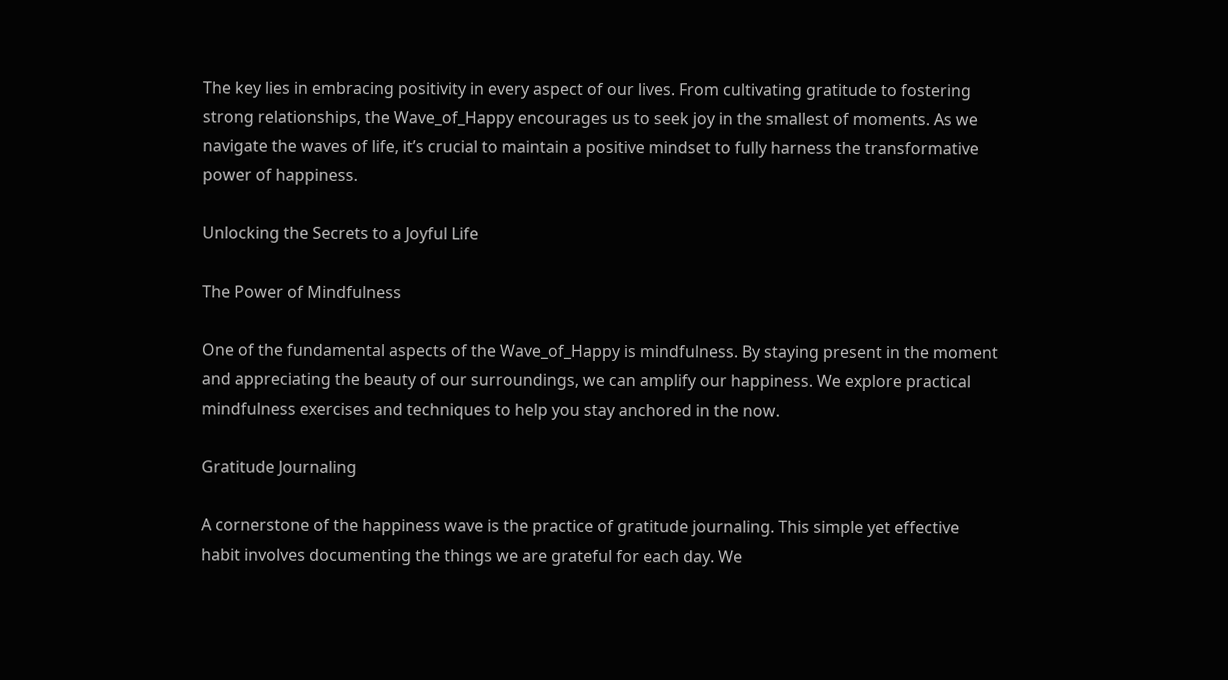The key lies in embracing positivity in every aspect of our lives. From cultivating gratitude to fostering strong relationships, the Wave_of_Happy encourages us to seek joy in the smallest of moments. As we navigate the waves of life, it’s crucial to maintain a positive mindset to fully harness the transformative power of happiness.

Unlocking the Secrets to a Joyful Life

The Power of Mindfulness

One of the fundamental aspects of the Wave_of_Happy is mindfulness. By staying present in the moment and appreciating the beauty of our surroundings, we can amplify our happiness. We explore practical mindfulness exercises and techniques to help you stay anchored in the now.

Gratitude Journaling

A cornerstone of the happiness wave is the practice of gratitude journaling. This simple yet effective habit involves documenting the things we are grateful for each day. We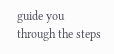guide you through the steps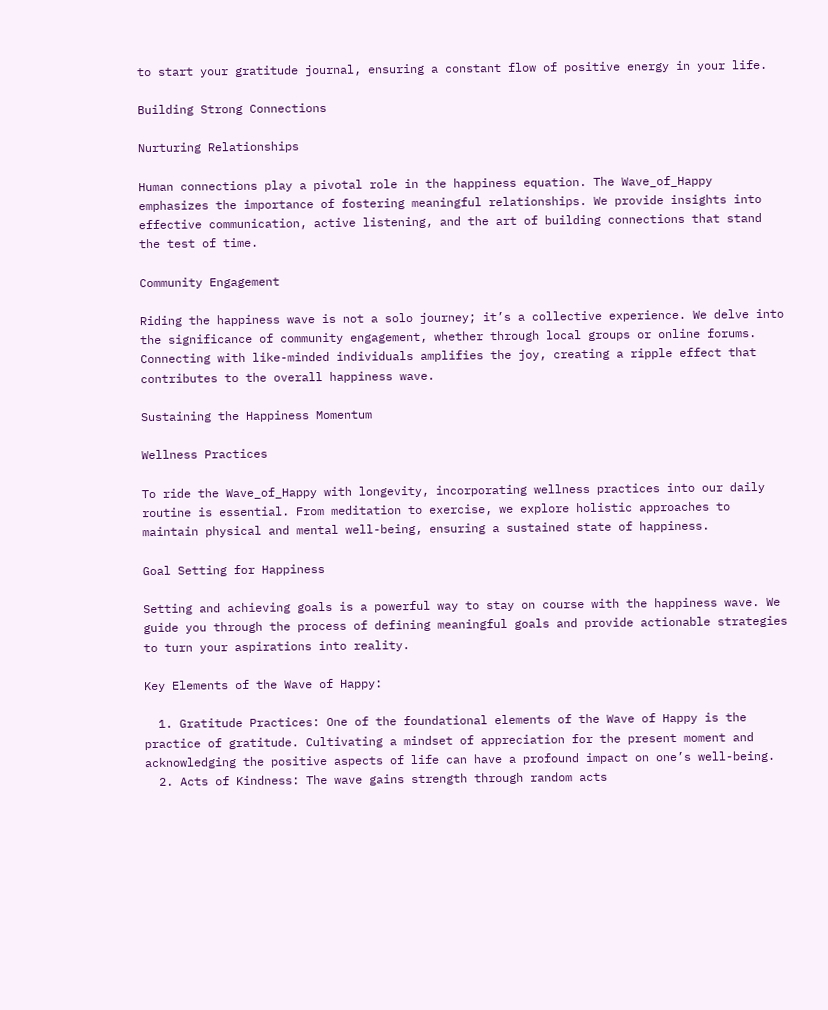to start your gratitude journal, ensuring a constant flow of positive energy in your life.

Building Strong Connections

Nurturing Relationships

Human connections play a pivotal role in the happiness equation. The Wave_of_Happy emphasizes the importance of fostering meaningful relationships. We provide insights into effective communication, active listening, and the art of building connections that stand the test of time.

Community Engagement

Riding the happiness wave is not a solo journey; it’s a collective experience. We delve into the significance of community engagement, whether through local groups or online forums. Connecting with like-minded individuals amplifies the joy, creating a ripple effect that contributes to the overall happiness wave.

Sustaining the Happiness Momentum

Wellness Practices

To ride the Wave_of_Happy with longevity, incorporating wellness practices into our daily routine is essential. From meditation to exercise, we explore holistic approaches to maintain physical and mental well-being, ensuring a sustained state of happiness.

Goal Setting for Happiness

Setting and achieving goals is a powerful way to stay on course with the happiness wave. We guide you through the process of defining meaningful goals and provide actionable strategies to turn your aspirations into reality.

Key Elements of the Wave of Happy:

  1. Gratitude Practices: One of the foundational elements of the Wave of Happy is the practice of gratitude. Cultivating a mindset of appreciation for the present moment and acknowledging the positive aspects of life can have a profound impact on one’s well-being.
  2. Acts of Kindness: The wave gains strength through random acts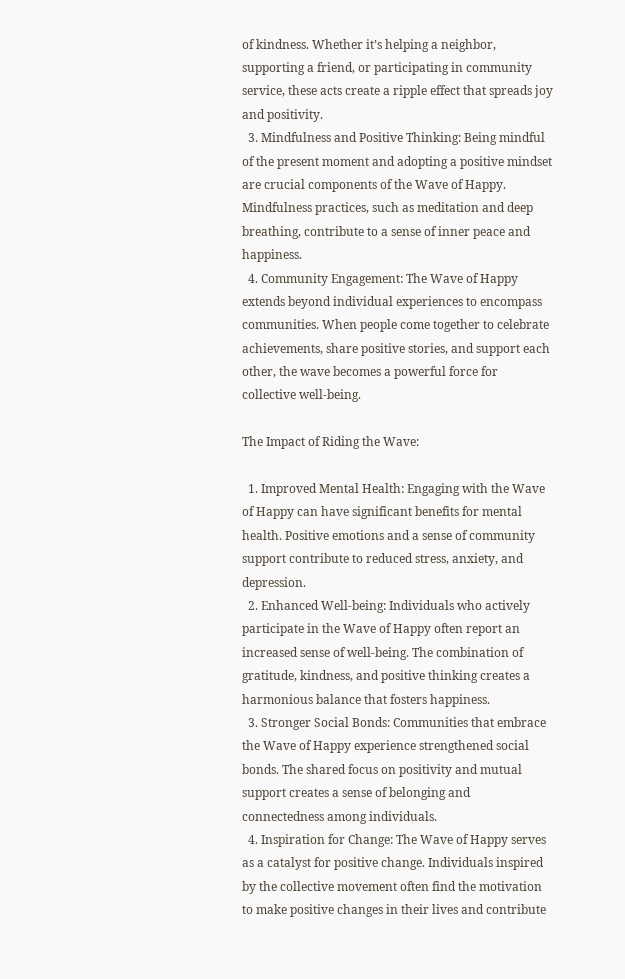of kindness. Whether it’s helping a neighbor, supporting a friend, or participating in community service, these acts create a ripple effect that spreads joy and positivity.
  3. Mindfulness and Positive Thinking: Being mindful of the present moment and adopting a positive mindset are crucial components of the Wave of Happy. Mindfulness practices, such as meditation and deep breathing, contribute to a sense of inner peace and happiness.
  4. Community Engagement: The Wave of Happy extends beyond individual experiences to encompass communities. When people come together to celebrate achievements, share positive stories, and support each other, the wave becomes a powerful force for collective well-being.

The Impact of Riding the Wave:

  1. Improved Mental Health: Engaging with the Wave of Happy can have significant benefits for mental health. Positive emotions and a sense of community support contribute to reduced stress, anxiety, and depression.
  2. Enhanced Well-being: Individuals who actively participate in the Wave of Happy often report an increased sense of well-being. The combination of gratitude, kindness, and positive thinking creates a harmonious balance that fosters happiness.
  3. Stronger Social Bonds: Communities that embrace the Wave of Happy experience strengthened social bonds. The shared focus on positivity and mutual support creates a sense of belonging and connectedness among individuals.
  4. Inspiration for Change: The Wave of Happy serves as a catalyst for positive change. Individuals inspired by the collective movement often find the motivation to make positive changes in their lives and contribute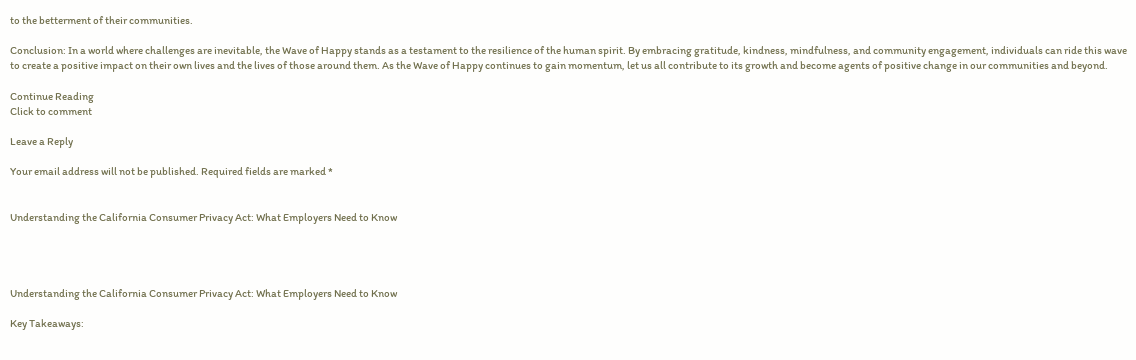to the betterment of their communities.

Conclusion: In a world where challenges are inevitable, the Wave of Happy stands as a testament to the resilience of the human spirit. By embracing gratitude, kindness, mindfulness, and community engagement, individuals can ride this wave to create a positive impact on their own lives and the lives of those around them. As the Wave of Happy continues to gain momentum, let us all contribute to its growth and become agents of positive change in our communities and beyond.

Continue Reading
Click to comment

Leave a Reply

Your email address will not be published. Required fields are marked *


Understanding the California Consumer Privacy Act: What Employers Need to Know




Understanding the California Consumer Privacy Act: What Employers Need to Know

Key Takeaways: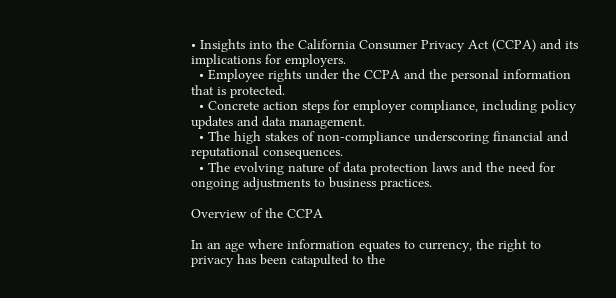• Insights into the California Consumer Privacy Act (CCPA) and its implications for employers.
  • Employee rights under the CCPA and the personal information that is protected.
  • Concrete action steps for employer compliance, including policy updates and data management.
  • The high stakes of non-compliance underscoring financial and reputational consequences.
  • The evolving nature of data protection laws and the need for ongoing adjustments to business practices.

Overview of the CCPA

In an age where information equates to currency, the right to privacy has been catapulted to the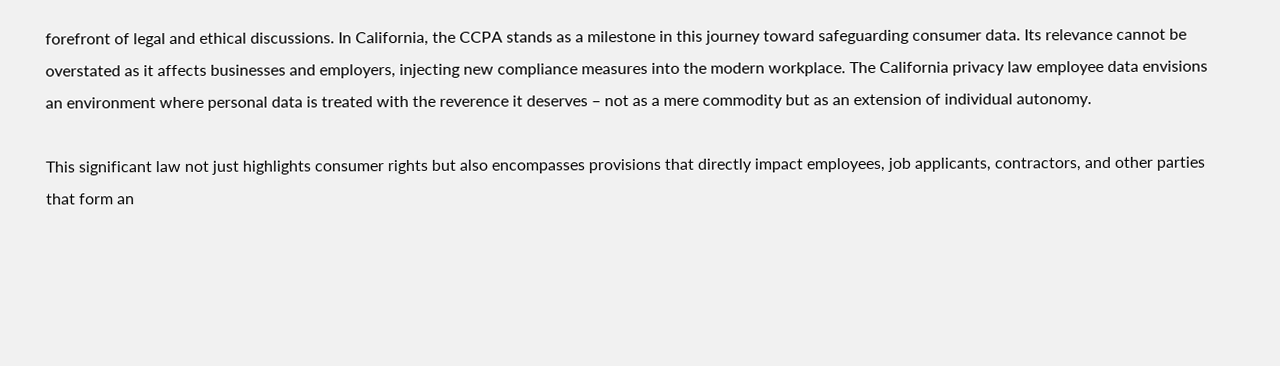forefront of legal and ethical discussions. In California, the CCPA stands as a milestone in this journey toward safeguarding consumer data. Its relevance cannot be overstated as it affects businesses and employers, injecting new compliance measures into the modern workplace. The California privacy law employee data envisions an environment where personal data is treated with the reverence it deserves – not as a mere commodity but as an extension of individual autonomy.

This significant law not just highlights consumer rights but also encompasses provisions that directly impact employees, job applicants, contractors, and other parties that form an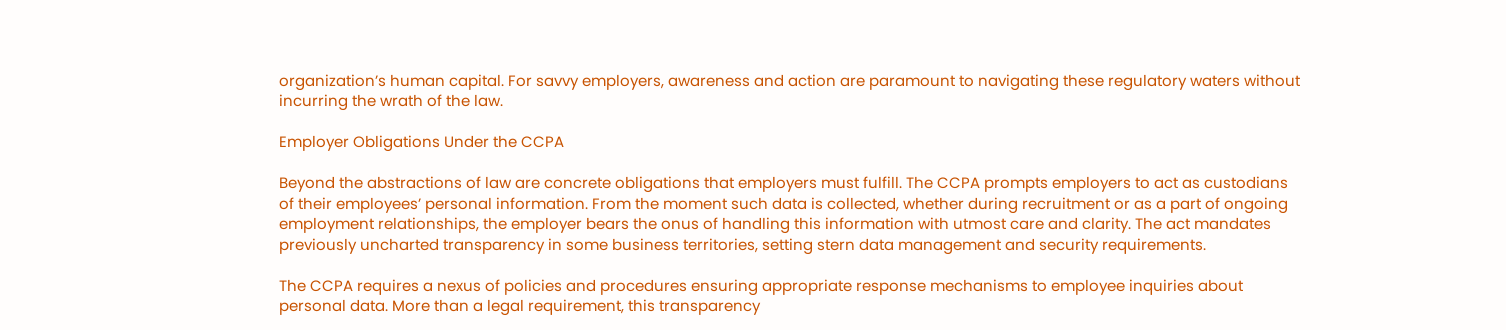organization’s human capital. For savvy employers, awareness and action are paramount to navigating these regulatory waters without incurring the wrath of the law.

Employer Obligations Under the CCPA

Beyond the abstractions of law are concrete obligations that employers must fulfill. The CCPA prompts employers to act as custodians of their employees’ personal information. From the moment such data is collected, whether during recruitment or as a part of ongoing employment relationships, the employer bears the onus of handling this information with utmost care and clarity. The act mandates previously uncharted transparency in some business territories, setting stern data management and security requirements.

The CCPA requires a nexus of policies and procedures ensuring appropriate response mechanisms to employee inquiries about personal data. More than a legal requirement, this transparency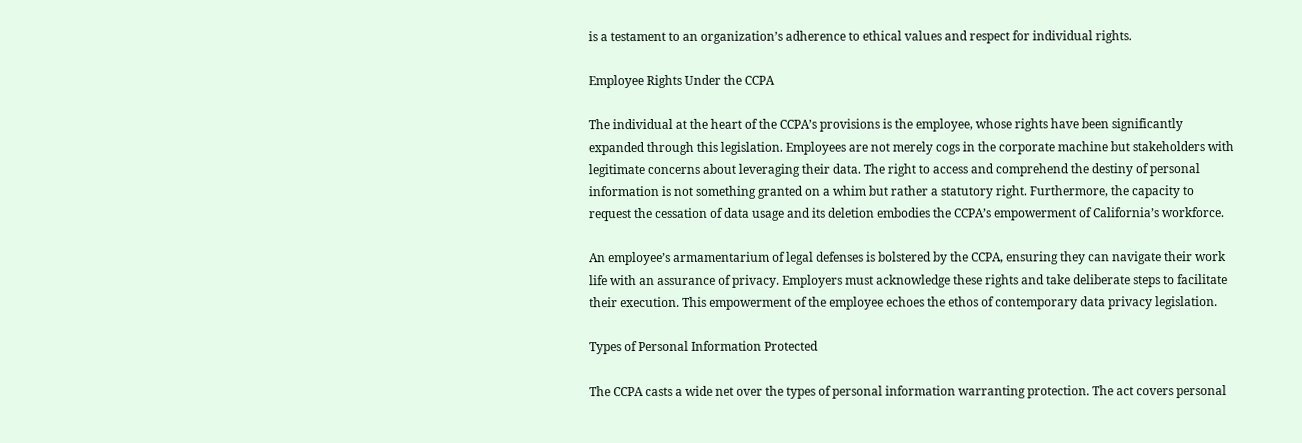is a testament to an organization’s adherence to ethical values and respect for individual rights.

Employee Rights Under the CCPA

The individual at the heart of the CCPA’s provisions is the employee, whose rights have been significantly expanded through this legislation. Employees are not merely cogs in the corporate machine but stakeholders with legitimate concerns about leveraging their data. The right to access and comprehend the destiny of personal information is not something granted on a whim but rather a statutory right. Furthermore, the capacity to request the cessation of data usage and its deletion embodies the CCPA’s empowerment of California’s workforce.

An employee’s armamentarium of legal defenses is bolstered by the CCPA, ensuring they can navigate their work life with an assurance of privacy. Employers must acknowledge these rights and take deliberate steps to facilitate their execution. This empowerment of the employee echoes the ethos of contemporary data privacy legislation.

Types of Personal Information Protected

The CCPA casts a wide net over the types of personal information warranting protection. The act covers personal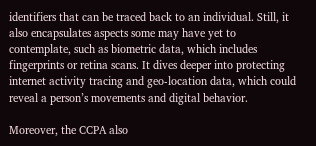identifiers that can be traced back to an individual. Still, it also encapsulates aspects some may have yet to contemplate, such as biometric data, which includes fingerprints or retina scans. It dives deeper into protecting internet activity tracing and geo-location data, which could reveal a person’s movements and digital behavior.

Moreover, the CCPA also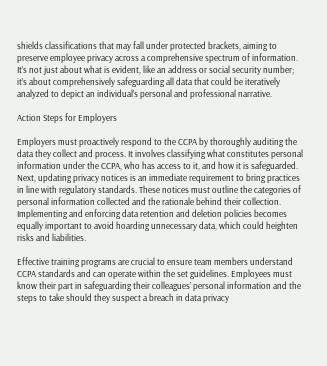shields classifications that may fall under protected brackets, aiming to preserve employee privacy across a comprehensive spectrum of information. It’s not just about what is evident, like an address or social security number; it’s about comprehensively safeguarding all data that could be iteratively analyzed to depict an individual’s personal and professional narrative.

Action Steps for Employers

Employers must proactively respond to the CCPA by thoroughly auditing the data they collect and process. It involves classifying what constitutes personal information under the CCPA, who has access to it, and how it is safeguarded. Next, updating privacy notices is an immediate requirement to bring practices in line with regulatory standards. These notices must outline the categories of personal information collected and the rationale behind their collection. Implementing and enforcing data retention and deletion policies becomes equally important to avoid hoarding unnecessary data, which could heighten risks and liabilities.

Effective training programs are crucial to ensure team members understand CCPA standards and can operate within the set guidelines. Employees must know their part in safeguarding their colleagues’ personal information and the steps to take should they suspect a breach in data privacy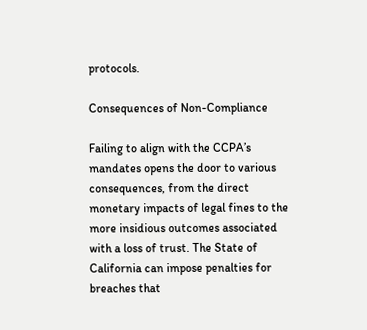protocols.

Consequences of Non-Compliance

Failing to align with the CCPA’s mandates opens the door to various consequences, from the direct monetary impacts of legal fines to the more insidious outcomes associated with a loss of trust. The State of California can impose penalties for breaches that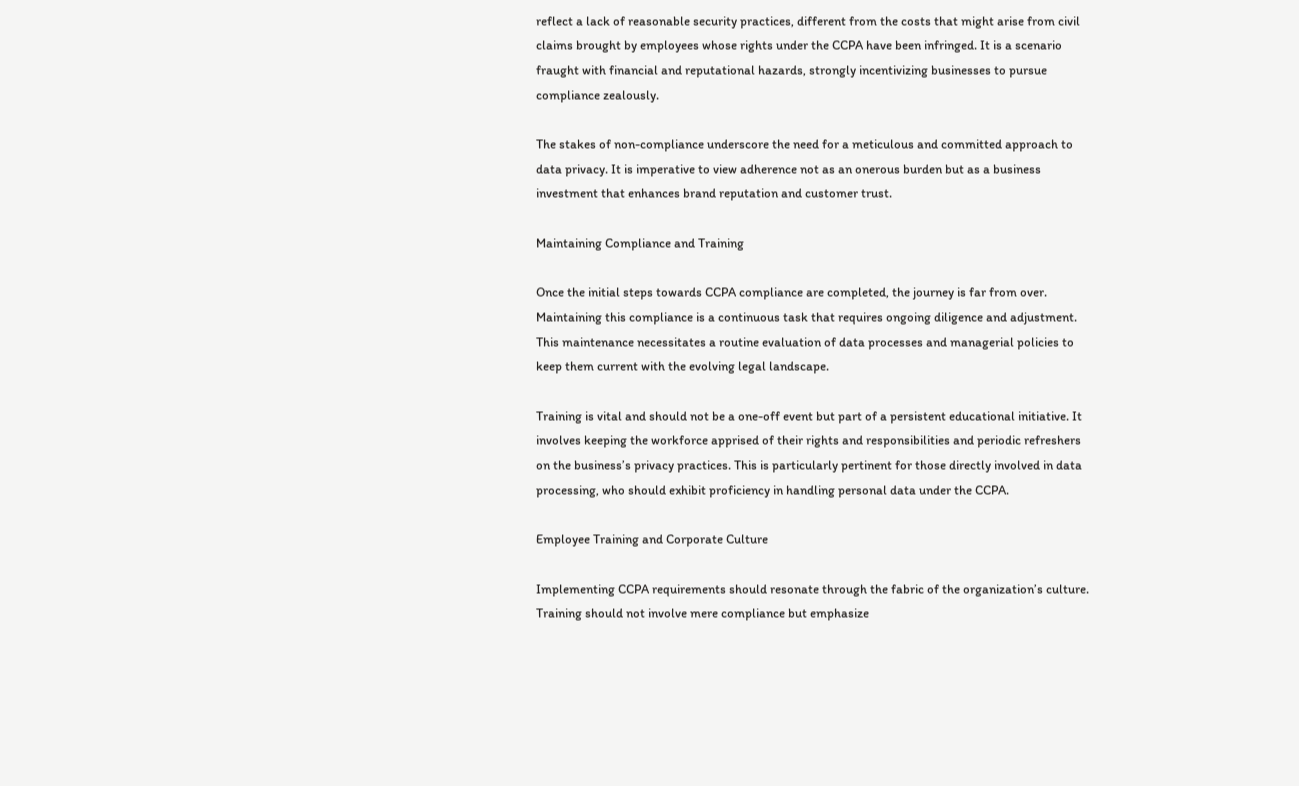reflect a lack of reasonable security practices, different from the costs that might arise from civil claims brought by employees whose rights under the CCPA have been infringed. It is a scenario fraught with financial and reputational hazards, strongly incentivizing businesses to pursue compliance zealously.

The stakes of non-compliance underscore the need for a meticulous and committed approach to data privacy. It is imperative to view adherence not as an onerous burden but as a business investment that enhances brand reputation and customer trust.

Maintaining Compliance and Training

Once the initial steps towards CCPA compliance are completed, the journey is far from over. Maintaining this compliance is a continuous task that requires ongoing diligence and adjustment. This maintenance necessitates a routine evaluation of data processes and managerial policies to keep them current with the evolving legal landscape.

Training is vital and should not be a one-off event but part of a persistent educational initiative. It involves keeping the workforce apprised of their rights and responsibilities and periodic refreshers on the business’s privacy practices. This is particularly pertinent for those directly involved in data processing, who should exhibit proficiency in handling personal data under the CCPA.

Employee Training and Corporate Culture

Implementing CCPA requirements should resonate through the fabric of the organization’s culture. Training should not involve mere compliance but emphasize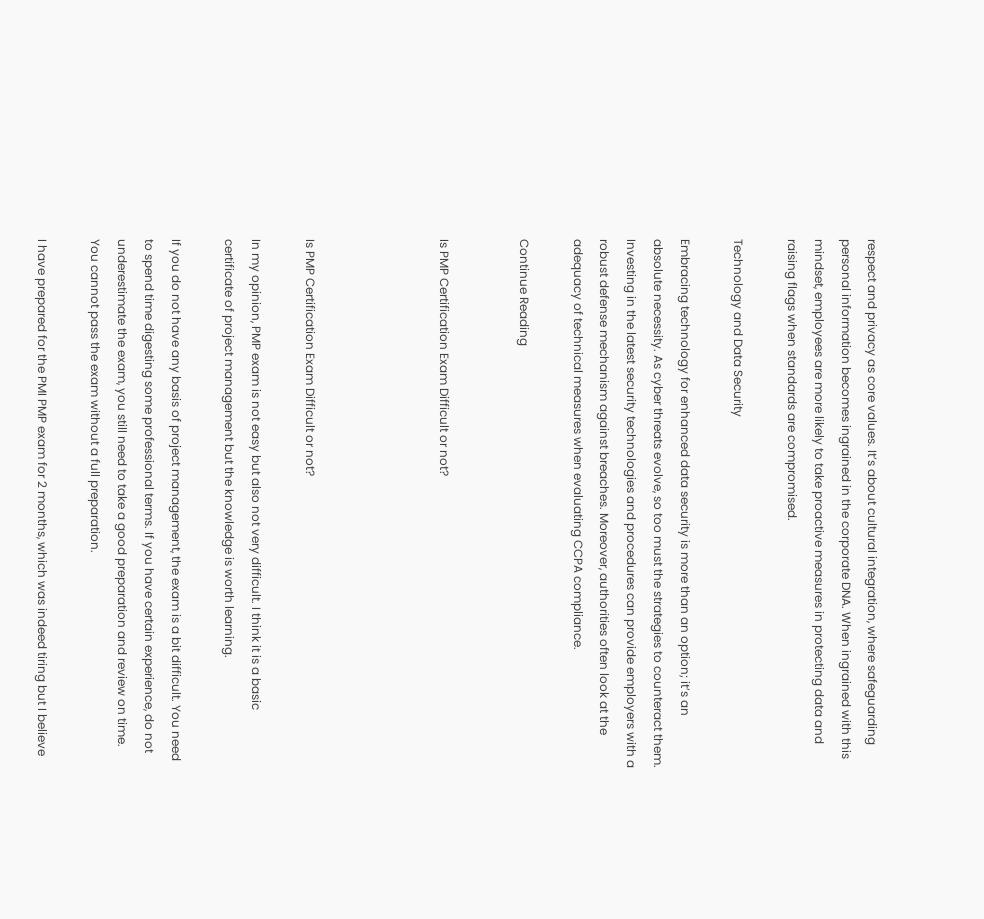respect and privacy as core values. It’s about cultural integration, where safeguarding personal information becomes ingrained in the corporate DNA. When ingrained with this mindset, employees are more likely to take proactive measures in protecting data and raising flags when standards are compromised.

Technology and Data Security

Embracing technology for enhanced data security is more than an option; it’s an absolute necessity. As cyber threats evolve, so too must the strategies to counteract them. Investing in the latest security technologies and procedures can provide employers with a robust defense mechanism against breaches. Moreover, authorities often look at the adequacy of technical measures when evaluating CCPA compliance.

Continue Reading


Is PMP Certification Exam Difficult or not?




Is PMP Certification Exam Difficult or not?

In my opinion, PMP exam is not easy but also not very difficult. I think it is a basic certificate of project management but the knowledge is worth learning.

If you do not have any basis of project management, the exam is a bit difficult. You need to spend time digesting some professional terms. If you have certain experience, do not underestimate the exam, you still need to take a good preparation and review on time. You cannot pass the exam without a full preparation.

I have prepared for the PMI PMP exam for 2 months, which was indeed tiring but I believe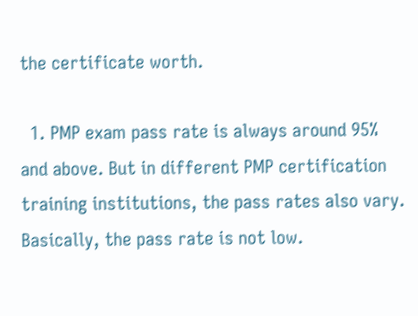the certificate worth.

  1. PMP exam pass rate is always around 95% and above. But in different PMP certification training institutions, the pass rates also vary. Basically, the pass rate is not low.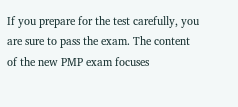If you prepare for the test carefully, you are sure to pass the exam. The content of the new PMP exam focuses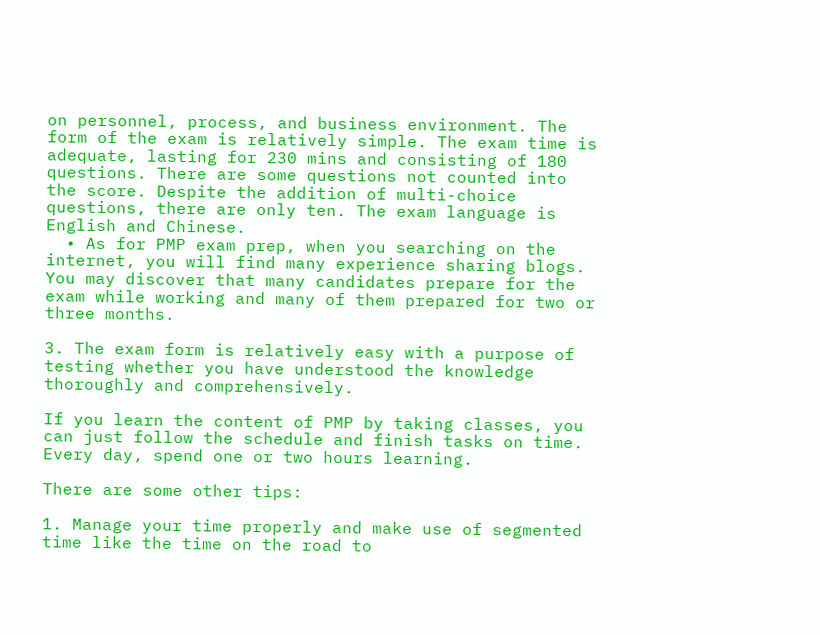on personnel, process, and business environment. The form of the exam is relatively simple. The exam time is adequate, lasting for 230 mins and consisting of 180 questions. There are some questions not counted into the score. Despite the addition of multi-choice questions, there are only ten. The exam language is English and Chinese.
  • As for PMP exam prep, when you searching on the internet, you will find many experience sharing blogs. You may discover that many candidates prepare for the exam while working and many of them prepared for two or three months.

3. The exam form is relatively easy with a purpose of testing whether you have understood the knowledge thoroughly and comprehensively.

If you learn the content of PMP by taking classes, you can just follow the schedule and finish tasks on time. Every day, spend one or two hours learning.

There are some other tips:

1. Manage your time properly and make use of segmented time like the time on the road to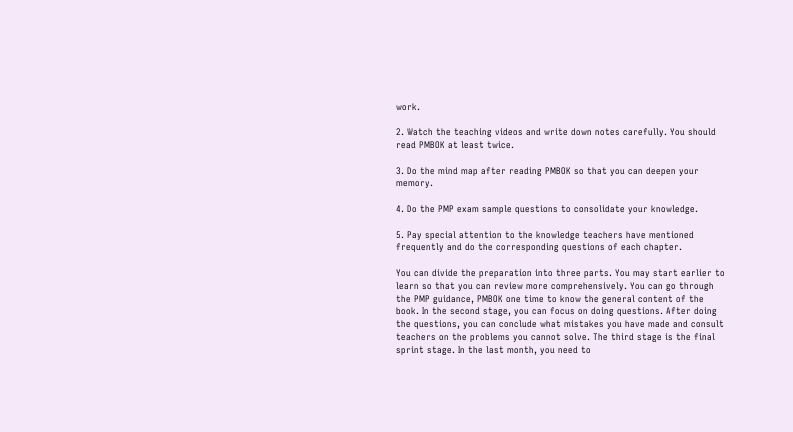work.

2. Watch the teaching videos and write down notes carefully. You should read PMBOK at least twice.

3. Do the mind map after reading PMBOK so that you can deepen your memory.

4. Do the PMP exam sample questions to consolidate your knowledge.

5. Pay special attention to the knowledge teachers have mentioned frequently and do the corresponding questions of each chapter.

You can divide the preparation into three parts. You may start earlier to learn so that you can review more comprehensively. You can go through the PMP guidance, PMBOK one time to know the general content of the book. In the second stage, you can focus on doing questions. After doing the questions, you can conclude what mistakes you have made and consult teachers on the problems you cannot solve. The third stage is the final sprint stage. In the last month, you need to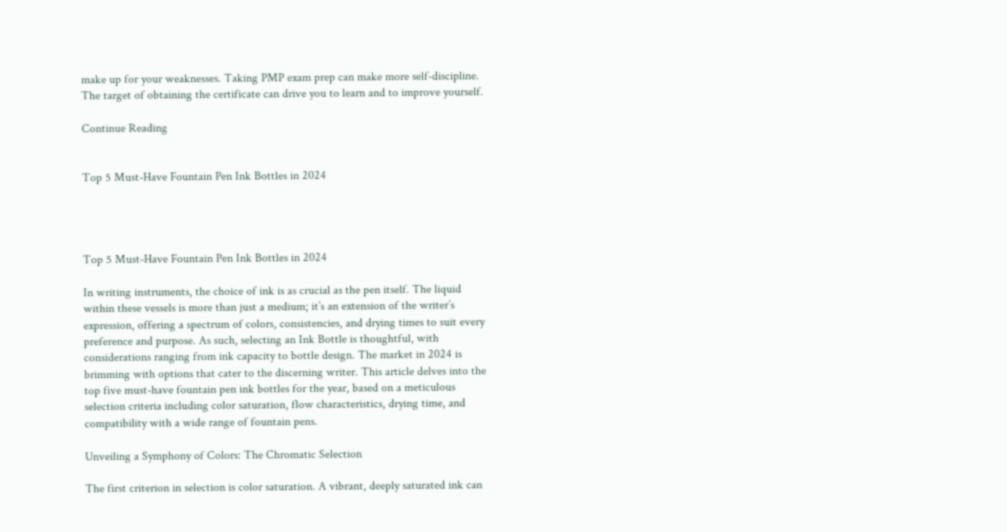make up for your weaknesses. Taking PMP exam prep can make more self-discipline. The target of obtaining the certificate can drive you to learn and to improve yourself.

Continue Reading


Top 5 Must-Have Fountain Pen Ink Bottles in 2024




Top 5 Must-Have Fountain Pen Ink Bottles in 2024

In writing instruments, the choice of ink is as crucial as the pen itself. The liquid within these vessels is more than just a medium; it’s an extension of the writer’s expression, offering a spectrum of colors, consistencies, and drying times to suit every preference and purpose. As such, selecting an Ink Bottle is thoughtful, with considerations ranging from ink capacity to bottle design. The market in 2024 is brimming with options that cater to the discerning writer. This article delves into the top five must-have fountain pen ink bottles for the year, based on a meticulous selection criteria including color saturation, flow characteristics, drying time, and compatibility with a wide range of fountain pens.

Unveiling a Symphony of Colors: The Chromatic Selection

The first criterion in selection is color saturation. A vibrant, deeply saturated ink can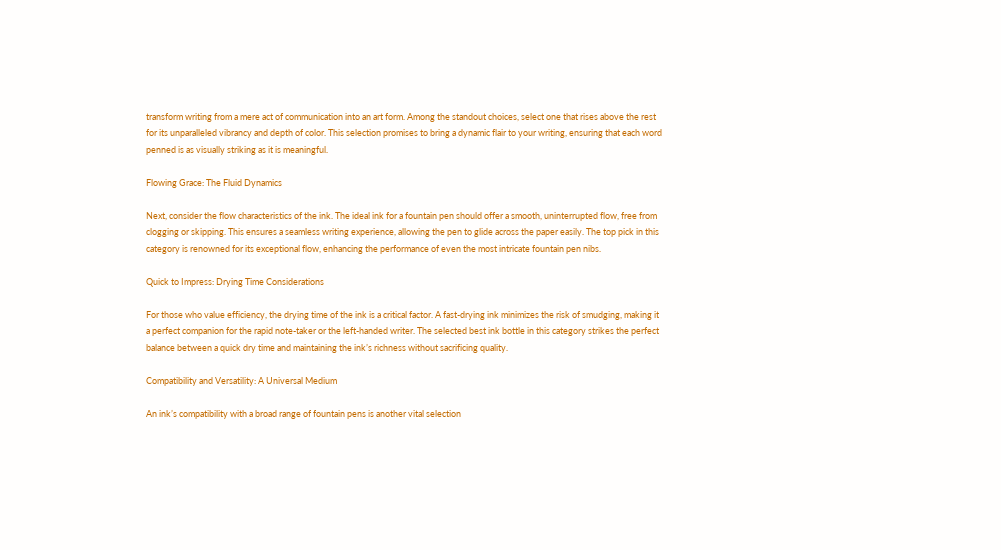transform writing from a mere act of communication into an art form. Among the standout choices, select one that rises above the rest for its unparalleled vibrancy and depth of color. This selection promises to bring a dynamic flair to your writing, ensuring that each word penned is as visually striking as it is meaningful.

Flowing Grace: The Fluid Dynamics

Next, consider the flow characteristics of the ink. The ideal ink for a fountain pen should offer a smooth, uninterrupted flow, free from clogging or skipping. This ensures a seamless writing experience, allowing the pen to glide across the paper easily. The top pick in this category is renowned for its exceptional flow, enhancing the performance of even the most intricate fountain pen nibs.

Quick to Impress: Drying Time Considerations

For those who value efficiency, the drying time of the ink is a critical factor. A fast-drying ink minimizes the risk of smudging, making it a perfect companion for the rapid note-taker or the left-handed writer. The selected best ink bottle in this category strikes the perfect balance between a quick dry time and maintaining the ink’s richness without sacrificing quality.

Compatibility and Versatility: A Universal Medium

An ink’s compatibility with a broad range of fountain pens is another vital selection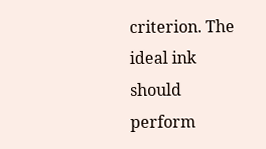criterion. The ideal ink should perform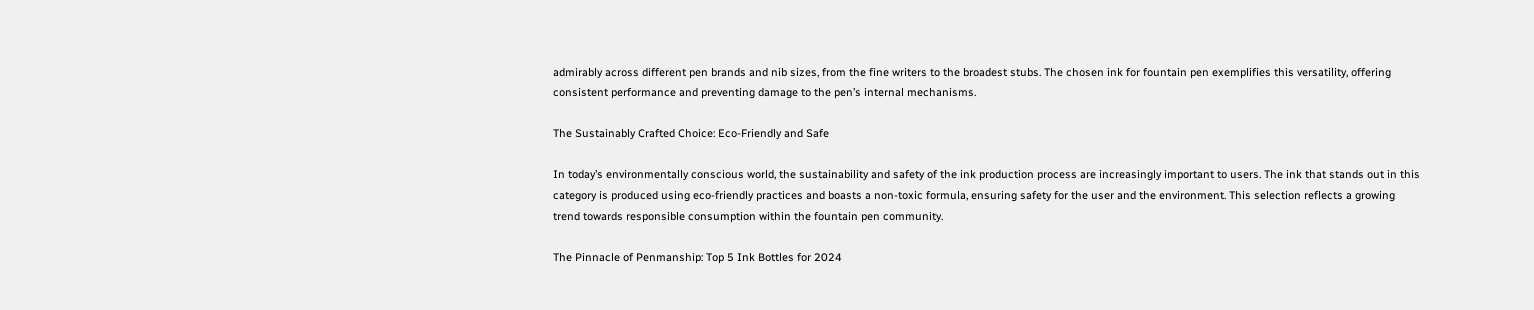admirably across different pen brands and nib sizes, from the fine writers to the broadest stubs. The chosen ink for fountain pen exemplifies this versatility, offering consistent performance and preventing damage to the pen’s internal mechanisms.

The Sustainably Crafted Choice: Eco-Friendly and Safe

In today’s environmentally conscious world, the sustainability and safety of the ink production process are increasingly important to users. The ink that stands out in this category is produced using eco-friendly practices and boasts a non-toxic formula, ensuring safety for the user and the environment. This selection reflects a growing trend towards responsible consumption within the fountain pen community.

The Pinnacle of Penmanship: Top 5 Ink Bottles for 2024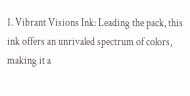1. Vibrant Visions Ink: Leading the pack, this ink offers an unrivaled spectrum of colors, making it a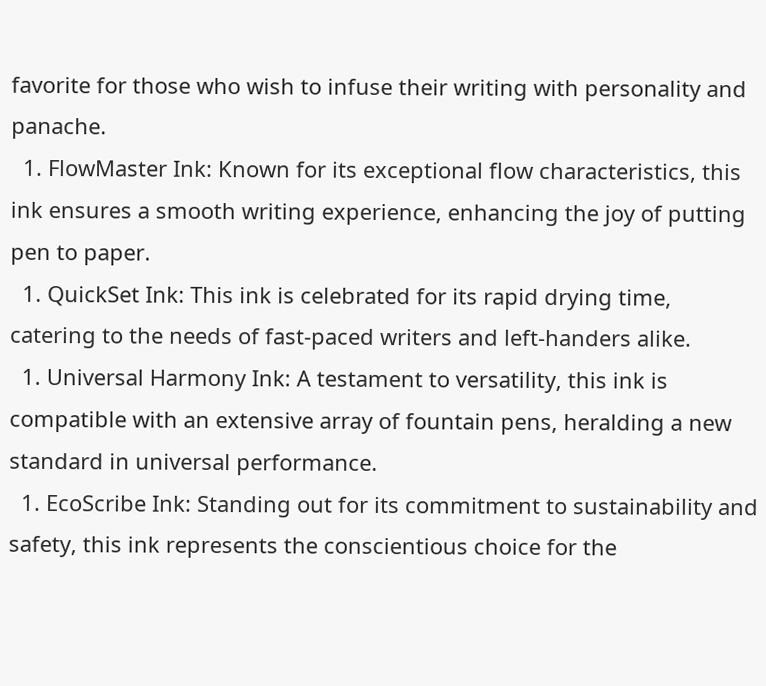favorite for those who wish to infuse their writing with personality and panache.
  1. FlowMaster Ink: Known for its exceptional flow characteristics, this ink ensures a smooth writing experience, enhancing the joy of putting pen to paper.
  1. QuickSet Ink: This ink is celebrated for its rapid drying time, catering to the needs of fast-paced writers and left-handers alike.
  1. Universal Harmony Ink: A testament to versatility, this ink is compatible with an extensive array of fountain pens, heralding a new standard in universal performance.
  1. EcoScribe Ink: Standing out for its commitment to sustainability and safety, this ink represents the conscientious choice for the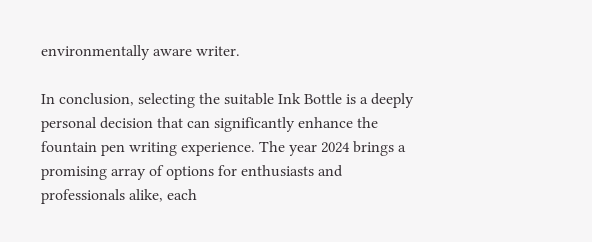environmentally aware writer.

In conclusion, selecting the suitable Ink Bottle is a deeply personal decision that can significantly enhance the fountain pen writing experience. The year 2024 brings a promising array of options for enthusiasts and professionals alike, each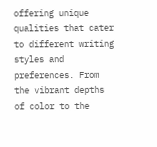offering unique qualities that cater to different writing styles and preferences. From the vibrant depths of color to the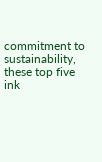commitment to sustainability, these top five ink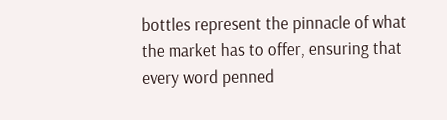bottles represent the pinnacle of what the market has to offer, ensuring that every word penned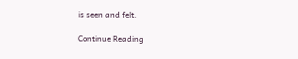is seen and felt.

Continue Reading